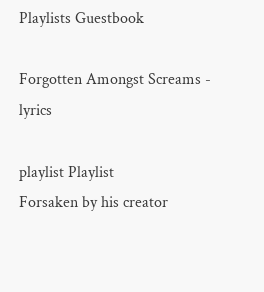Playlists Guestbook

Forgotten Amongst Screams - lyrics

playlist Playlist
Forsaken by his creator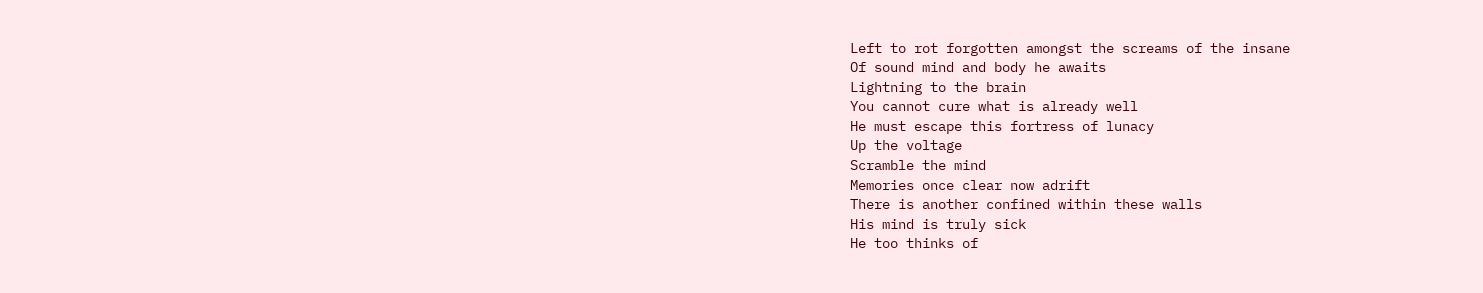Left to rot forgotten amongst the screams of the insane
Of sound mind and body he awaits
Lightning to the brain
You cannot cure what is already well
He must escape this fortress of lunacy
Up the voltage
Scramble the mind
Memories once clear now adrift
There is another confined within these walls
His mind is truly sick
He too thinks of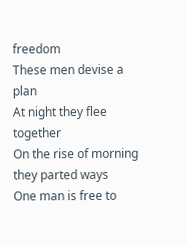freedom
These men devise a plan
At night they flee together
On the rise of morning they parted ways
One man is free to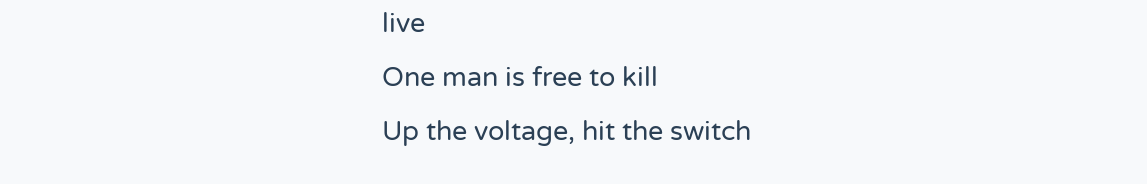live
One man is free to kill
Up the voltage, hit the switch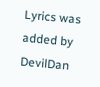Lyrics was added by DevilDan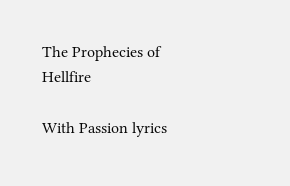The Prophecies of Hellfire

With Passion lyrics